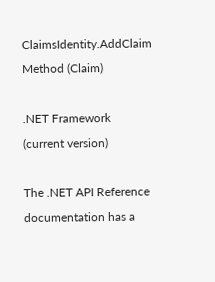ClaimsIdentity.AddClaim Method (Claim)

.NET Framework (current version)

The .NET API Reference documentation has a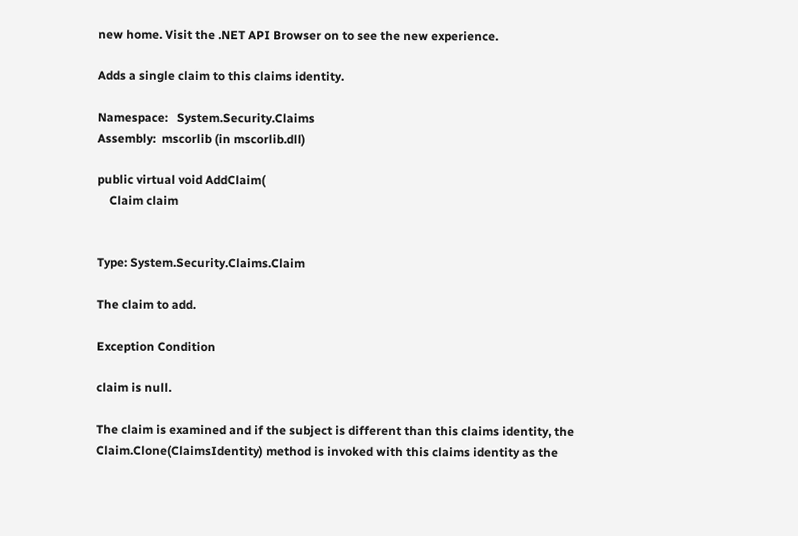new home. Visit the .NET API Browser on to see the new experience.

Adds a single claim to this claims identity.

Namespace:   System.Security.Claims
Assembly:  mscorlib (in mscorlib.dll)

public virtual void AddClaim(
    Claim claim


Type: System.Security.Claims.Claim

The claim to add.

Exception Condition

claim is null.

The claim is examined and if the subject is different than this claims identity, the Claim.Clone(ClaimsIdentity) method is invoked with this claims identity as the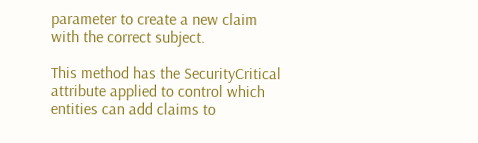parameter to create a new claim with the correct subject.

This method has the SecurityCritical attribute applied to control which entities can add claims to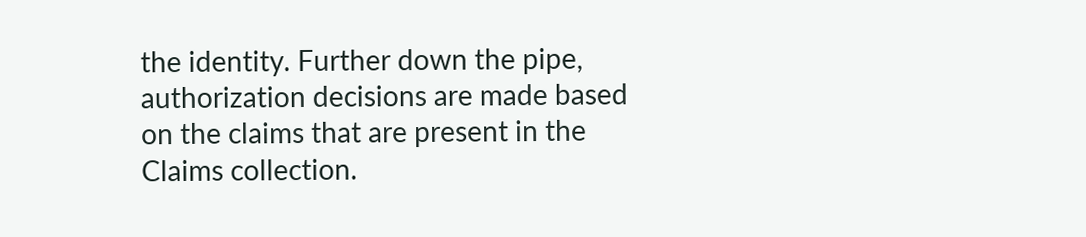the identity. Further down the pipe, authorization decisions are made based on the claims that are present in the Claims collection.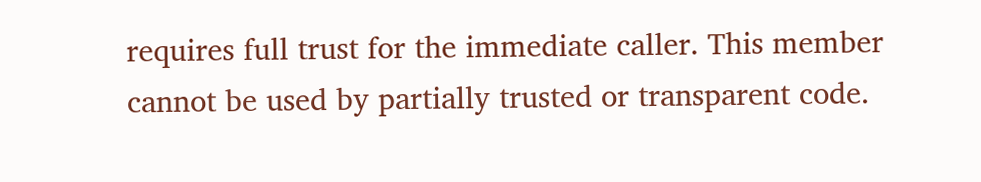requires full trust for the immediate caller. This member cannot be used by partially trusted or transparent code.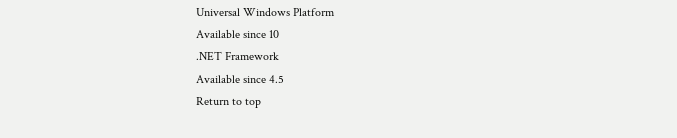Universal Windows Platform
Available since 10
.NET Framework
Available since 4.5
Return to top